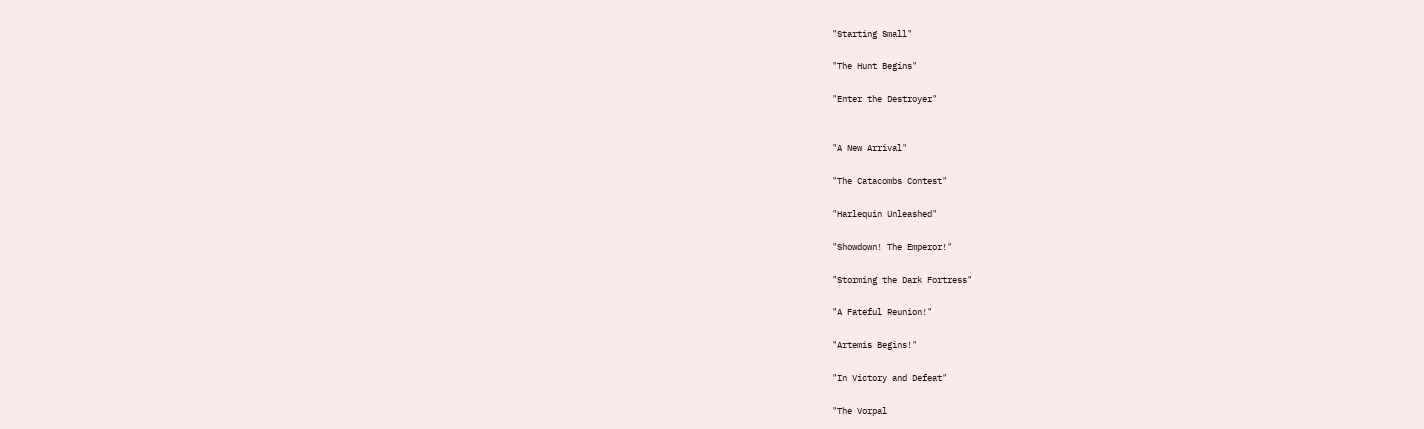"Starting Small"

"The Hunt Begins"

"Enter the Destroyer"


"A New Arrival"

"The Catacombs Contest"

"Harlequin Unleashed"

"Showdown! The Emperor!"

"Storming the Dark Fortress"

"A Fateful Reunion!"

"Artemis Begins!"

"In Victory and Defeat"

"The Vorpal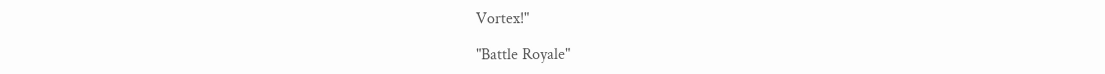Vortex!"

"Battle Royale"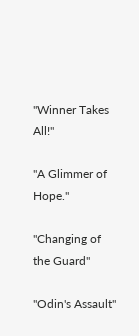"Winner Takes All!"

"A Glimmer of Hope."

"Changing of the Guard"

"Odin's Assault"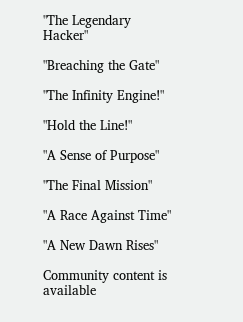"The Legendary Hacker"

"Breaching the Gate"

"The Infinity Engine!"

"Hold the Line!"

"A Sense of Purpose"

"The Final Mission"

"A Race Against Time"

"A New Dawn Rises"

Community content is available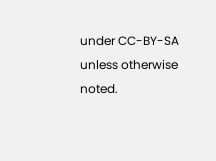under CC-BY-SA unless otherwise noted.